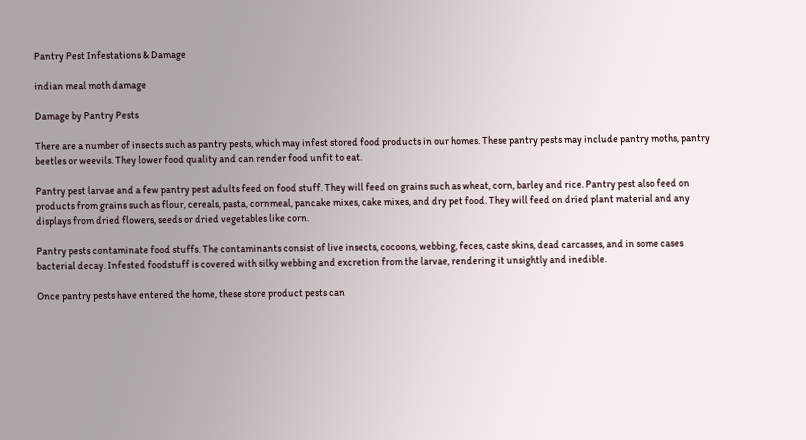Pantry Pest Infestations & Damage

indian meal moth damage

Damage by Pantry Pests

There are a number of insects such as pantry pests, which may infest stored food products in our homes. These pantry pests may include pantry moths, pantry beetles or weevils. They lower food quality and can render food unfit to eat.

Pantry pest larvae and a few pantry pest adults feed on food stuff. They will feed on grains such as wheat, corn, barley and rice. Pantry pest also feed on products from grains such as flour, cereals, pasta, cornmeal, pancake mixes, cake mixes, and dry pet food. They will feed on dried plant material and any displays from dried flowers, seeds or dried vegetables like corn.

Pantry pests contaminate food stuffs. The contaminants consist of live insects, cocoons, webbing, feces, caste skins, dead carcasses, and in some cases bacterial decay. Infested foodstuff is covered with silky webbing and excretion from the larvae, rendering it unsightly and inedible.

Once pantry pests have entered the home, these store product pests can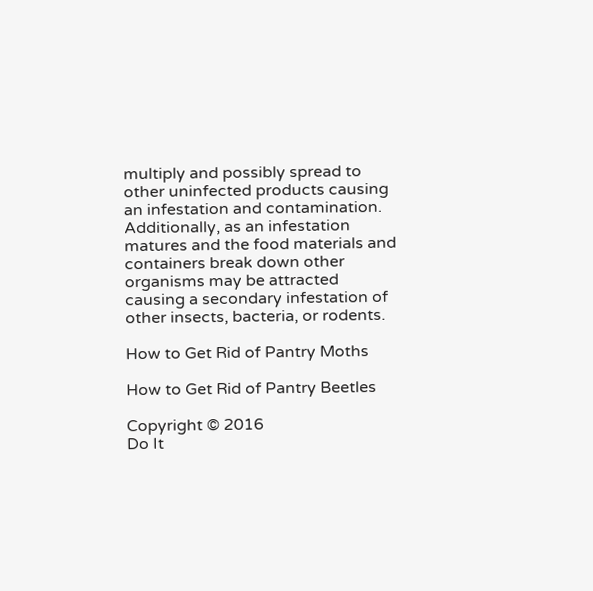multiply and possibly spread to other uninfected products causing an infestation and contamination. Additionally, as an infestation matures and the food materials and containers break down other organisms may be attracted causing a secondary infestation of other insects, bacteria, or rodents.

How to Get Rid of Pantry Moths

How to Get Rid of Pantry Beetles

Copyright © 2016
Do It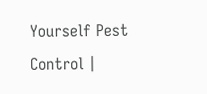Yourself Pest Control |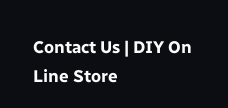Contact Us | DIY On Line Store